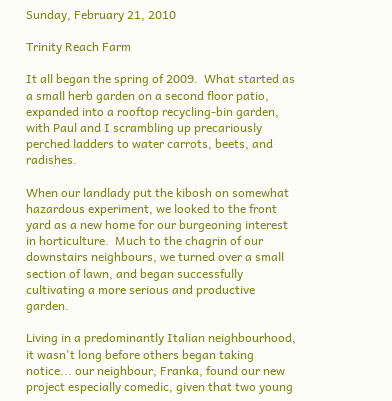Sunday, February 21, 2010

Trinity Reach Farm

It all began the spring of 2009.  What started as a small herb garden on a second floor patio, expanded into a rooftop recycling-bin garden, with Paul and I scrambling up precariously perched ladders to water carrots, beets, and radishes.

When our landlady put the kibosh on somewhat hazardous experiment, we looked to the front yard as a new home for our burgeoning interest in horticulture.  Much to the chagrin of our downstairs neighbours, we turned over a small section of lawn, and began successfully cultivating a more serious and productive garden.

Living in a predominantly Italian neighbourhood, it wasn't long before others began taking notice... our neighbour, Franka, found our new project especially comedic, given that two young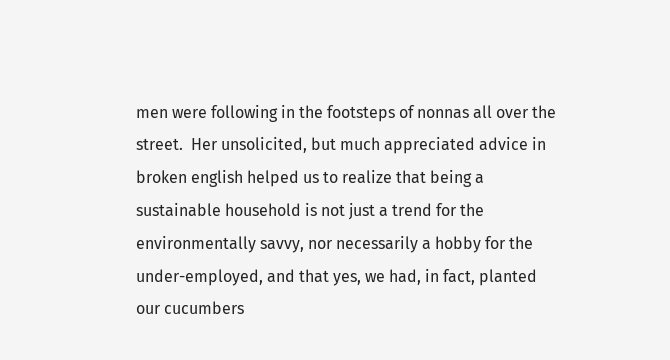men were following in the footsteps of nonnas all over the street.  Her unsolicited, but much appreciated advice in broken english helped us to realize that being a sustainable household is not just a trend for the environmentally savvy, nor necessarily a hobby for the under-employed, and that yes, we had, in fact, planted our cucumbers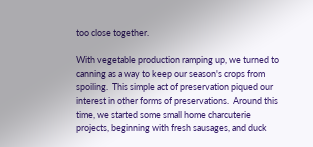too close together.

With vegetable production ramping up, we turned to canning as a way to keep our season's crops from spoiling.  This simple act of preservation piqued our interest in other forms of preservations.  Around this time, we started some small home charcuterie projects, beginning with fresh sausages, and duck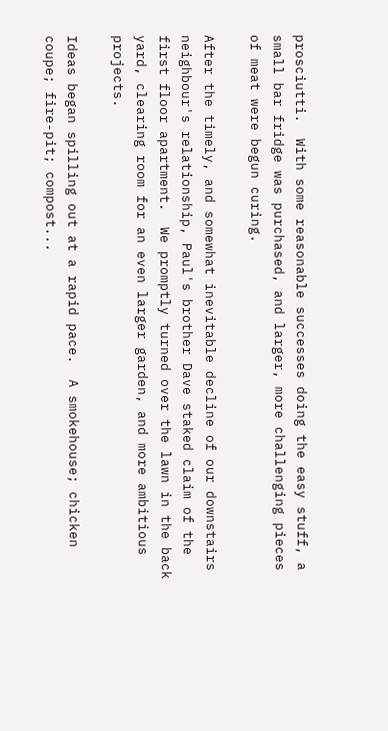prosciutti.  With some reasonable successes doing the easy stuff, a small bar fridge was purchased, and larger, more challenging pieces of meat were begun curing.

After the timely, and somewhat inevitable decline of our downstairs neighbour's relationship, Paul's brother Dave staked claim of the first floor apartment.  We promptly turned over the lawn in the back yard, clearing room for an even larger garden, and more ambitious projects.

Ideas began spilling out at a rapid pace.  A smokehouse; chicken coupe; fire-pit; compost...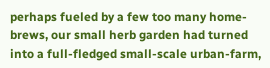perhaps fueled by a few too many home-brews, our small herb garden had turned into a full-fledged small-scale urban-farm,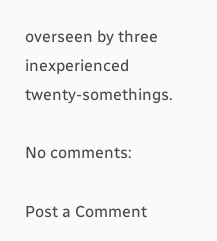overseen by three inexperienced twenty-somethings.

No comments:

Post a Comment